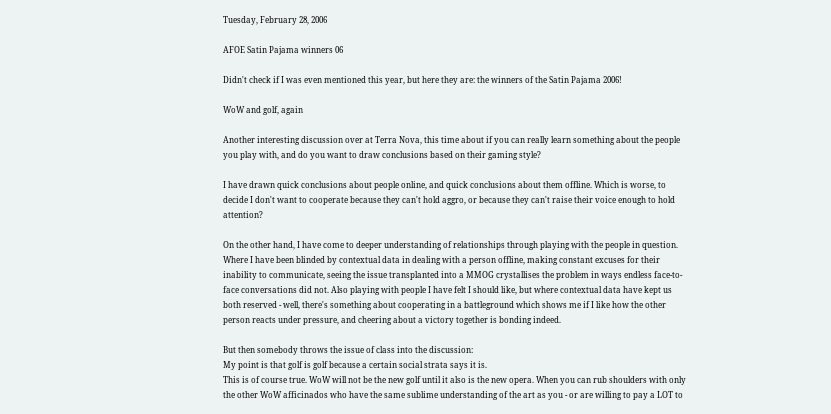Tuesday, February 28, 2006

AFOE Satin Pajama winners 06

Didn't check if I was even mentioned this year, but here they are: the winners of the Satin Pajama 2006!

WoW and golf, again

Another interesting discussion over at Terra Nova, this time about if you can really learn something about the people you play with, and do you want to draw conclusions based on their gaming style?

I have drawn quick conclusions about people online, and quick conclusions about them offline. Which is worse, to decide I don't want to cooperate because they can't hold aggro, or because they can't raise their voice enough to hold attention?

On the other hand, I have come to deeper understanding of relationships through playing with the people in question. Where I have been blinded by contextual data in dealing with a person offline, making constant excuses for their inability to communicate, seeing the issue transplanted into a MMOG crystallises the problem in ways endless face-to-face conversations did not. Also playing with people I have felt I should like, but where contextual data have kept us both reserved - well, there's something about cooperating in a battleground which shows me if I like how the other person reacts under pressure, and cheering about a victory together is bonding indeed.

But then somebody throws the issue of class into the discussion:
My point is that golf is golf because a certain social strata says it is.
This is of course true. WoW will not be the new golf until it also is the new opera. When you can rub shoulders with only the other WoW afficinados who have the same sublime understanding of the art as you - or are willing to pay a LOT to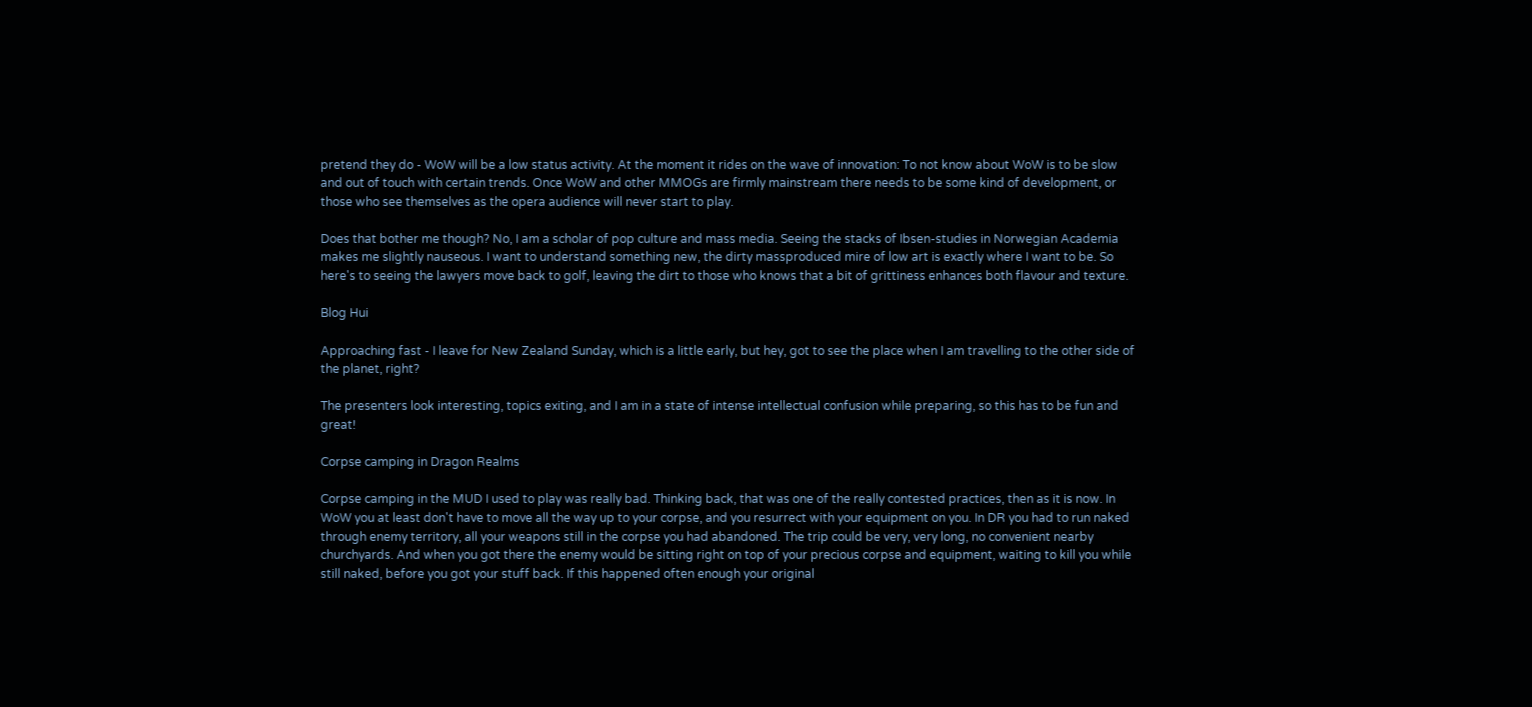pretend they do - WoW will be a low status activity. At the moment it rides on the wave of innovation: To not know about WoW is to be slow and out of touch with certain trends. Once WoW and other MMOGs are firmly mainstream there needs to be some kind of development, or those who see themselves as the opera audience will never start to play.

Does that bother me though? No, I am a scholar of pop culture and mass media. Seeing the stacks of Ibsen-studies in Norwegian Academia makes me slightly nauseous. I want to understand something new, the dirty massproduced mire of low art is exactly where I want to be. So here's to seeing the lawyers move back to golf, leaving the dirt to those who knows that a bit of grittiness enhances both flavour and texture.

Blog Hui

Approaching fast - I leave for New Zealand Sunday, which is a little early, but hey, got to see the place when I am travelling to the other side of the planet, right?

The presenters look interesting, topics exiting, and I am in a state of intense intellectual confusion while preparing, so this has to be fun and great!

Corpse camping in Dragon Realms

Corpse camping in the MUD I used to play was really bad. Thinking back, that was one of the really contested practices, then as it is now. In WoW you at least don't have to move all the way up to your corpse, and you resurrect with your equipment on you. In DR you had to run naked through enemy territory, all your weapons still in the corpse you had abandoned. The trip could be very, very long, no convenient nearby churchyards. And when you got there the enemy would be sitting right on top of your precious corpse and equipment, waiting to kill you while still naked, before you got your stuff back. If this happened often enough your original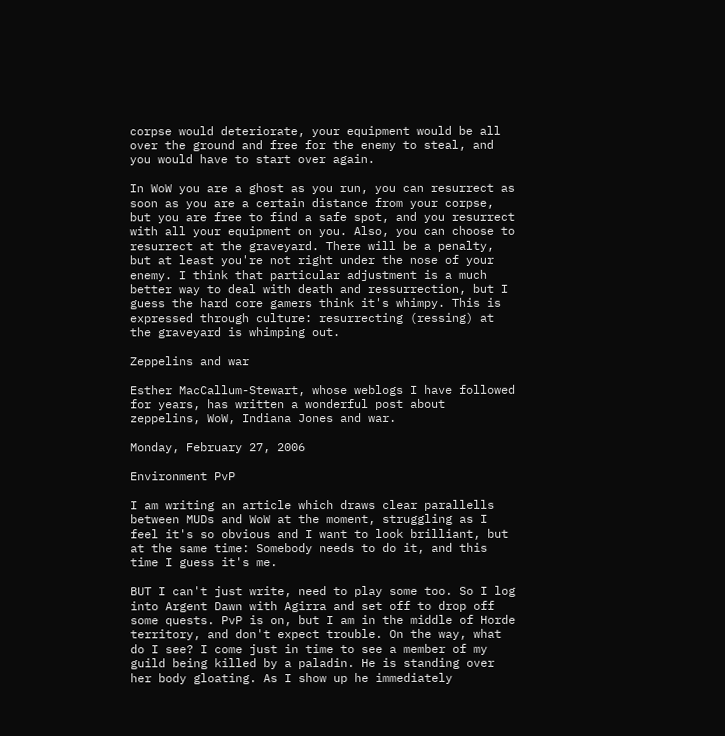corpse would deteriorate, your equipment would be all over the ground and free for the enemy to steal, and you would have to start over again.

In WoW you are a ghost as you run, you can resurrect as soon as you are a certain distance from your corpse, but you are free to find a safe spot, and you resurrect with all your equipment on you. Also, you can choose to resurrect at the graveyard. There will be a penalty, but at least you're not right under the nose of your enemy. I think that particular adjustment is a much better way to deal with death and ressurrection, but I guess the hard core gamers think it's whimpy. This is expressed through culture: resurrecting (ressing) at the graveyard is whimping out.

Zeppelins and war

Esther MacCallum-Stewart, whose weblogs I have followed for years, has written a wonderful post about zeppelins, WoW, Indiana Jones and war.

Monday, February 27, 2006

Environment PvP

I am writing an article which draws clear parallells between MUDs and WoW at the moment, struggling as I feel it's so obvious and I want to look brilliant, but at the same time: Somebody needs to do it, and this time I guess it's me.

BUT I can't just write, need to play some too. So I log into Argent Dawn with Agirra and set off to drop off some quests. PvP is on, but I am in the middle of Horde territory, and don't expect trouble. On the way, what do I see? I come just in time to see a member of my guild being killed by a paladin. He is standing over her body gloating. As I show up he immediately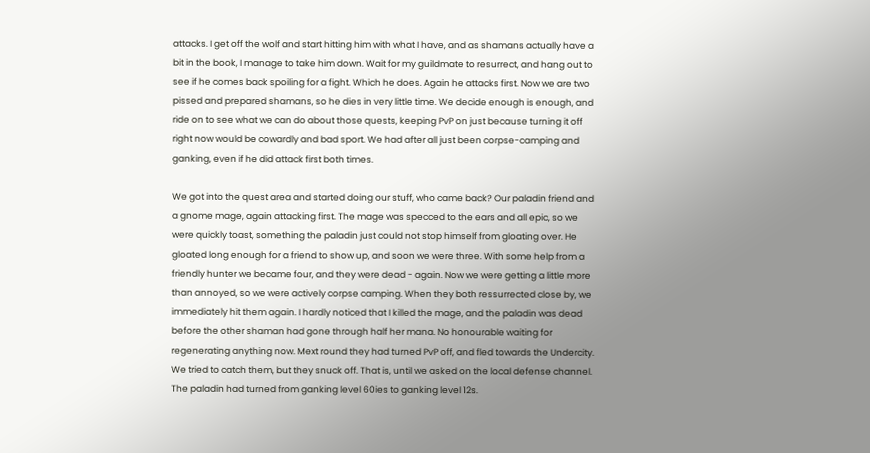attacks. I get off the wolf and start hitting him with what I have, and as shamans actually have a bit in the book, I manage to take him down. Wait for my guildmate to resurrect, and hang out to see if he comes back spoiling for a fight. Which he does. Again he attacks first. Now we are two pissed and prepared shamans, so he dies in very little time. We decide enough is enough, and ride on to see what we can do about those quests, keeping PvP on just because turning it off right now would be cowardly and bad sport. We had after all just been corpse-camping and ganking, even if he did attack first both times.

We got into the quest area and started doing our stuff, who came back? Our paladin friend and a gnome mage, again attacking first. The mage was specced to the ears and all epic, so we were quickly toast, something the paladin just could not stop himself from gloating over. He gloated long enough for a friend to show up, and soon we were three. With some help from a friendly hunter we became four, and they were dead - again. Now we were getting a little more than annoyed, so we were actively corpse camping. When they both ressurrected close by, we immediately hit them again. I hardly noticed that I killed the mage, and the paladin was dead before the other shaman had gone through half her mana. No honourable waiting for regenerating anything now. Mext round they had turned PvP off, and fled towards the Undercity. We tried to catch them, but they snuck off. That is, until we asked on the local defense channel. The paladin had turned from ganking level 60ies to ganking level 12s.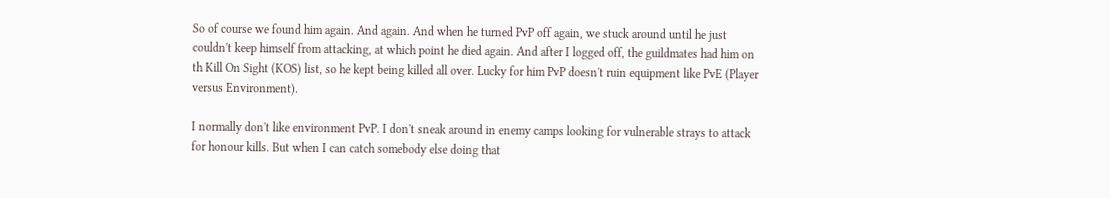So of course we found him again. And again. And when he turned PvP off again, we stuck around until he just couldn't keep himself from attacking, at which point he died again. And after I logged off, the guildmates had him on th Kill On Sight (KOS) list, so he kept being killed all over. Lucky for him PvP doesn't ruin equipment like PvE (Player versus Environment).

I normally don't like environment PvP. I don't sneak around in enemy camps looking for vulnerable strays to attack for honour kills. But when I can catch somebody else doing that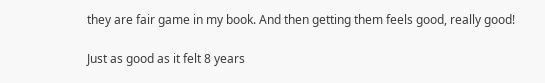they are fair game in my book. And then getting them feels good, really good!

Just as good as it felt 8 years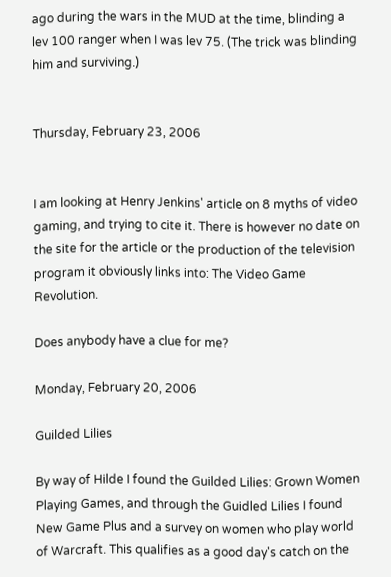ago during the wars in the MUD at the time, blinding a lev 100 ranger when I was lev 75. (The trick was blinding him and surviving.)


Thursday, February 23, 2006


I am looking at Henry Jenkins' article on 8 myths of video gaming, and trying to cite it. There is however no date on the site for the article or the production of the television program it obviously links into: The Video Game Revolution.

Does anybody have a clue for me?

Monday, February 20, 2006

Guilded Lilies

By way of Hilde I found the Guilded Lilies: Grown Women Playing Games, and through the Guidled Lilies I found New Game Plus and a survey on women who play world of Warcraft. This qualifies as a good day's catch on the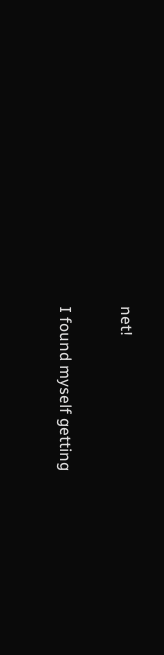net!

I found myself getting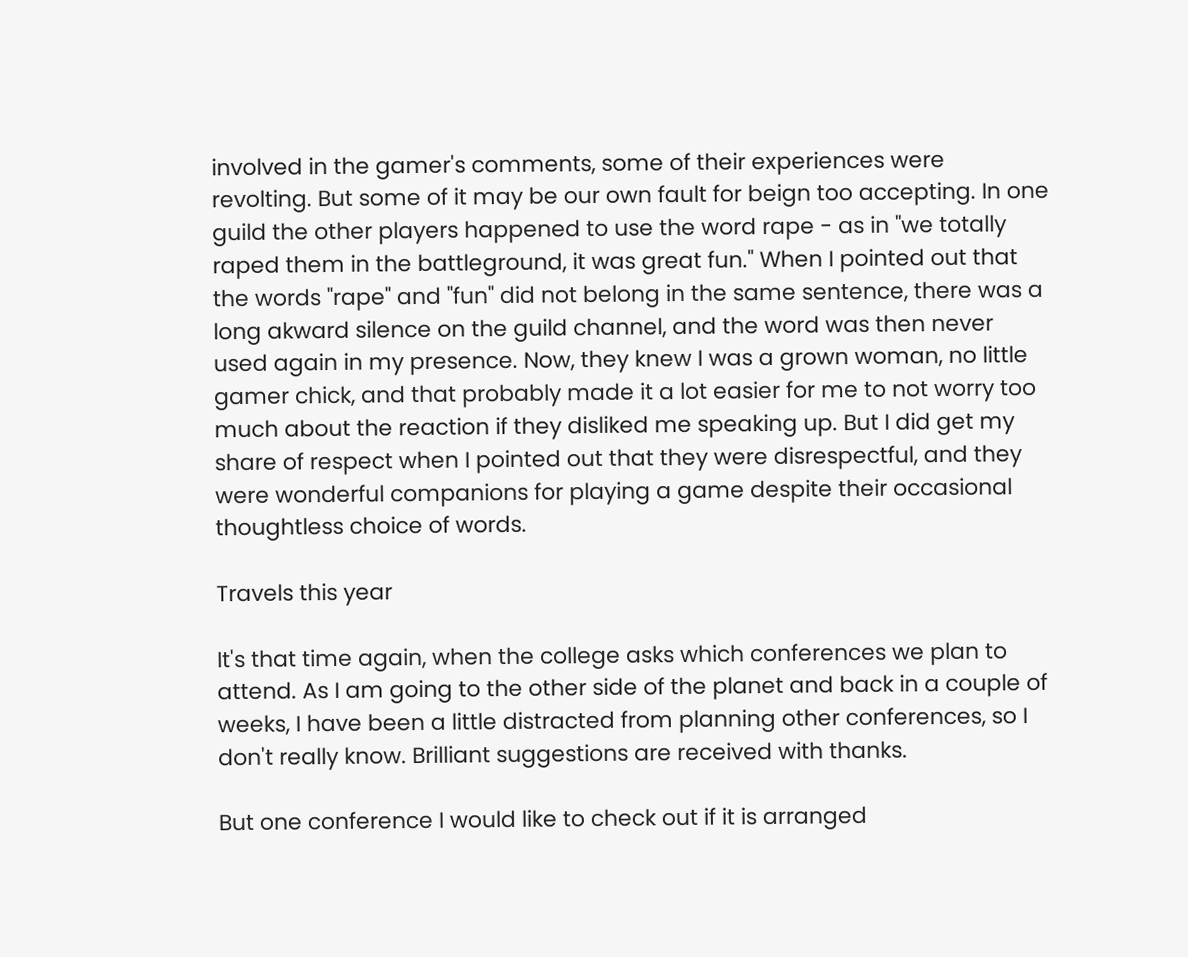involved in the gamer's comments, some of their experiences were revolting. But some of it may be our own fault for beign too accepting. In one guild the other players happened to use the word rape - as in "we totally raped them in the battleground, it was great fun." When I pointed out that the words "rape" and "fun" did not belong in the same sentence, there was a long akward silence on the guild channel, and the word was then never used again in my presence. Now, they knew I was a grown woman, no little gamer chick, and that probably made it a lot easier for me to not worry too much about the reaction if they disliked me speaking up. But I did get my share of respect when I pointed out that they were disrespectful, and they were wonderful companions for playing a game despite their occasional thoughtless choice of words.

Travels this year

It's that time again, when the college asks which conferences we plan to attend. As I am going to the other side of the planet and back in a couple of weeks, I have been a little distracted from planning other conferences, so I don't really know. Brilliant suggestions are received with thanks.

But one conference I would like to check out if it is arranged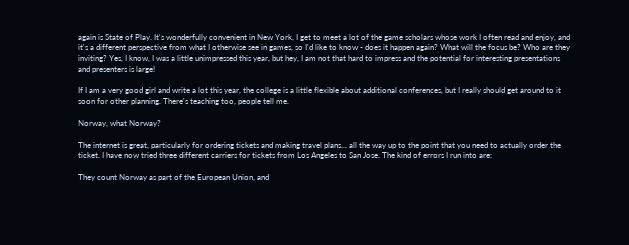again is State of Play. It's wonderfully convenient in New York, I get to meet a lot of the game scholars whose work I often read and enjoy, and it's a different perspective from what I otherwise see in games, so I'd like to know - does it happen again? What will the focus be? Who are they inviting? Yes, I know, I was a little unimpressed this year, but hey, I am not that hard to impress and the potential for interesting presentations and presenters is large!

If I am a very good girl and write a lot this year, the college is a little flexible about additional conferences, but I really should get around to it soon for other planning. There's teaching too, people tell me.

Norway, what Norway?

The internet is great, particularly for ordering tickets and making travel plans... all the way up to the point that you need to actually order the ticket. I have now tried three different carriers for tickets from Los Angeles to San Jose. The kind of errors I run into are:

They count Norway as part of the European Union, and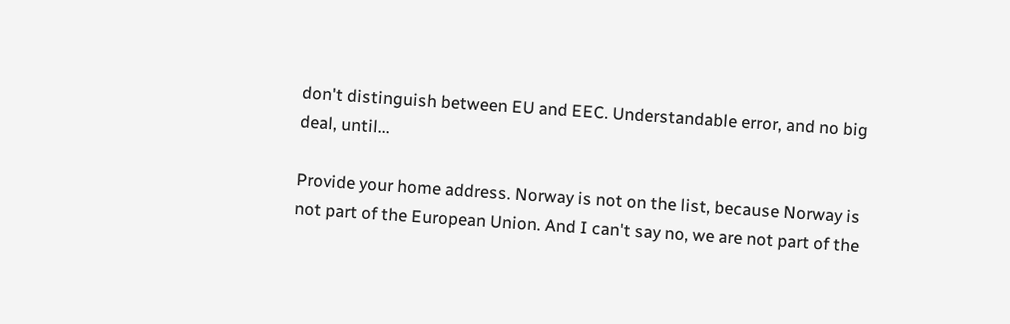don't distinguish between EU and EEC. Understandable error, and no big deal, until...

Provide your home address. Norway is not on the list, because Norway is not part of the European Union. And I can't say no, we are not part of the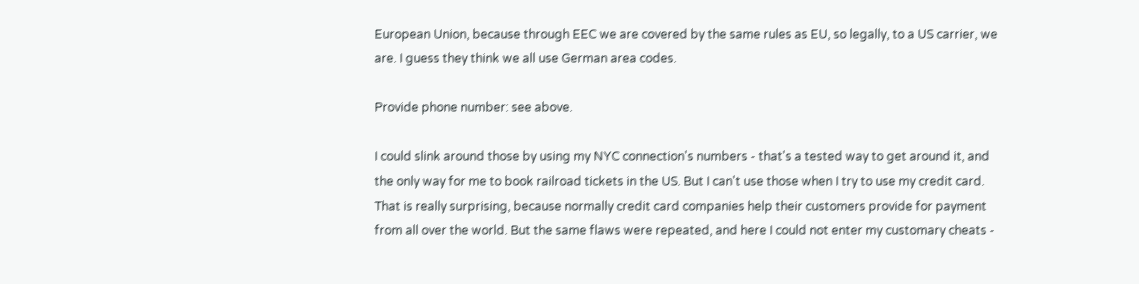European Union, because through EEC we are covered by the same rules as EU, so legally, to a US carrier, we are. I guess they think we all use German area codes.

Provide phone number: see above.

I could slink around those by using my NYC connection's numbers - that's a tested way to get around it, and the only way for me to book railroad tickets in the US. But I can't use those when I try to use my credit card. That is really surprising, because normally credit card companies help their customers provide for payment from all over the world. But the same flaws were repeated, and here I could not enter my customary cheats -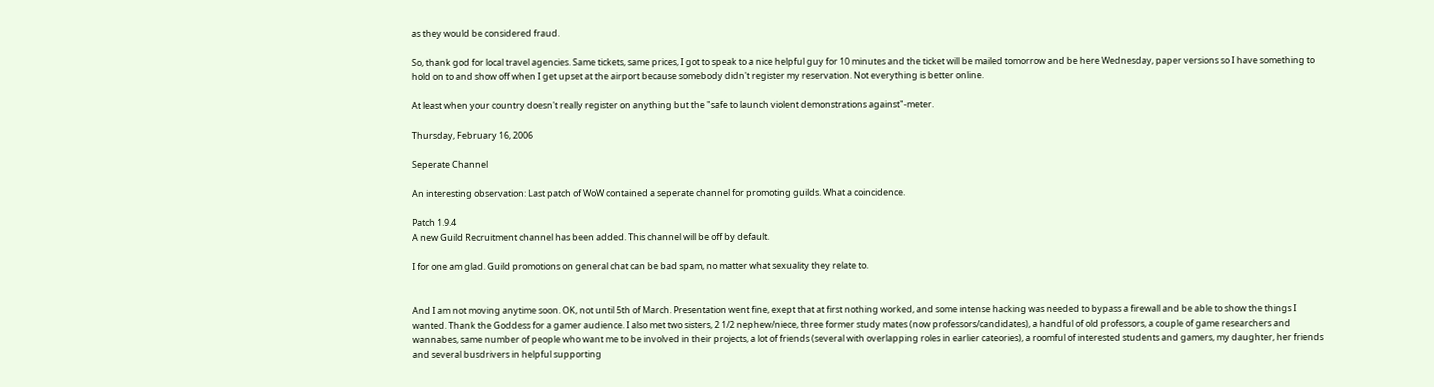as they would be considered fraud.

So, thank god for local travel agencies. Same tickets, same prices, I got to speak to a nice helpful guy for 10 minutes and the ticket will be mailed tomorrow and be here Wednesday, paper versions so I have something to hold on to and show off when I get upset at the airport because somebody didn't register my reservation. Not everything is better online.

At least when your country doesn't really register on anything but the "safe to launch violent demonstrations against"-meter.

Thursday, February 16, 2006

Seperate Channel

An interesting observation: Last patch of WoW contained a seperate channel for promoting guilds. What a coincidence.

Patch 1.9.4
A new Guild Recruitment channel has been added. This channel will be off by default.

I for one am glad. Guild promotions on general chat can be bad spam, no matter what sexuality they relate to.


And I am not moving anytime soon. OK, not until 5th of March. Presentation went fine, exept that at first nothing worked, and some intense hacking was needed to bypass a firewall and be able to show the things I wanted. Thank the Goddess for a gamer audience. I also met two sisters, 2 1/2 nephew/niece, three former study mates (now professors/candidates), a handful of old professors, a couple of game researchers and wannabes, same number of people who want me to be involved in their projects, a lot of friends (several with overlapping roles in earlier cateories), a roomful of interested students and gamers, my daughter, her friends and several busdrivers in helpful supporting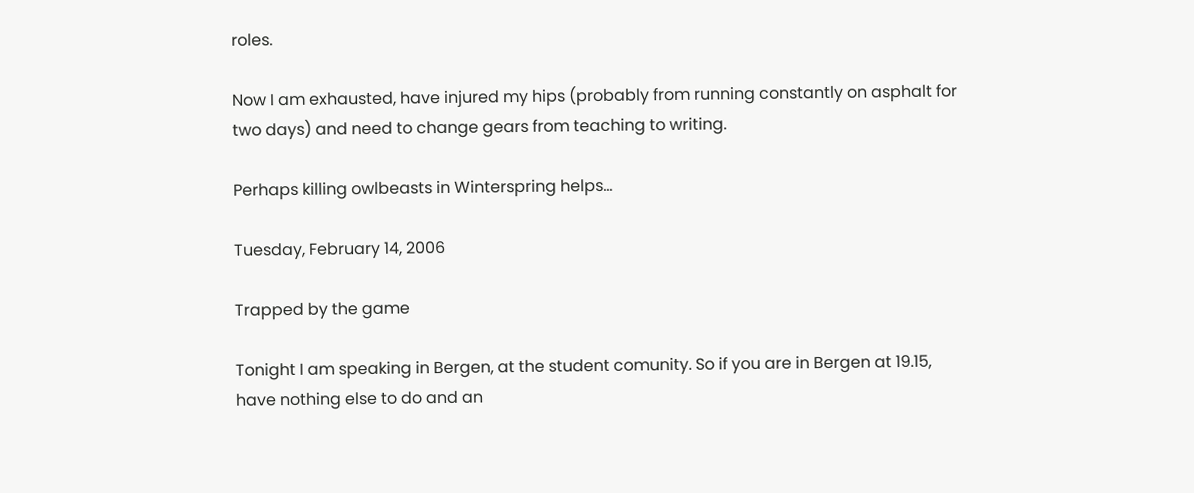roles.

Now I am exhausted, have injured my hips (probably from running constantly on asphalt for two days) and need to change gears from teaching to writing.

Perhaps killing owlbeasts in Winterspring helps...

Tuesday, February 14, 2006

Trapped by the game

Tonight I am speaking in Bergen, at the student comunity. So if you are in Bergen at 19.15, have nothing else to do and an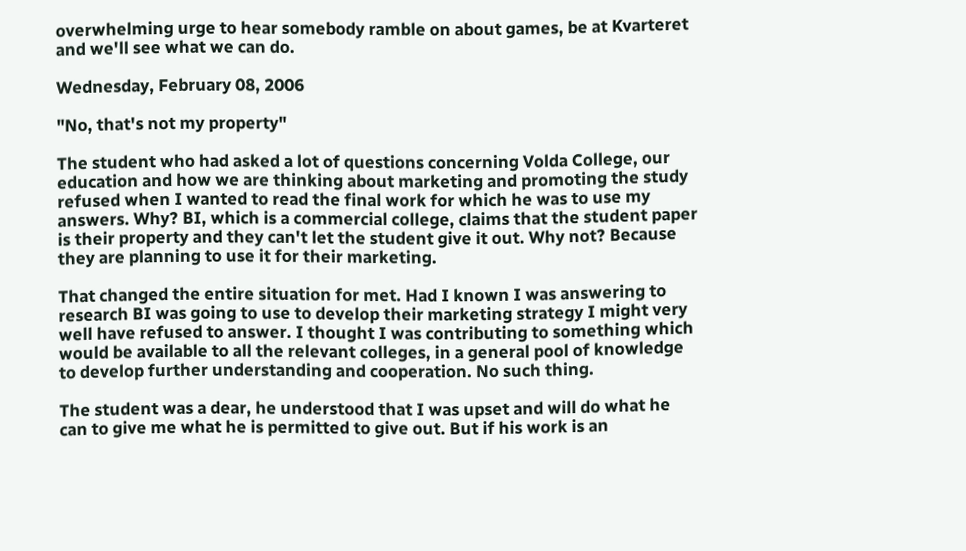overwhelming urge to hear somebody ramble on about games, be at Kvarteret and we'll see what we can do.

Wednesday, February 08, 2006

"No, that's not my property"

The student who had asked a lot of questions concerning Volda College, our education and how we are thinking about marketing and promoting the study refused when I wanted to read the final work for which he was to use my answers. Why? BI, which is a commercial college, claims that the student paper is their property and they can't let the student give it out. Why not? Because they are planning to use it for their marketing.

That changed the entire situation for met. Had I known I was answering to research BI was going to use to develop their marketing strategy I might very well have refused to answer. I thought I was contributing to something which would be available to all the relevant colleges, in a general pool of knowledge to develop further understanding and cooperation. No such thing.

The student was a dear, he understood that I was upset and will do what he can to give me what he is permitted to give out. But if his work is an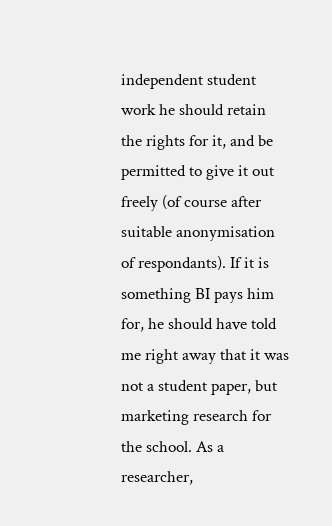independent student work he should retain the rights for it, and be permitted to give it out freely (of course after suitable anonymisation of respondants). If it is something BI pays him for, he should have told me right away that it was not a student paper, but marketing research for the school. As a researcher,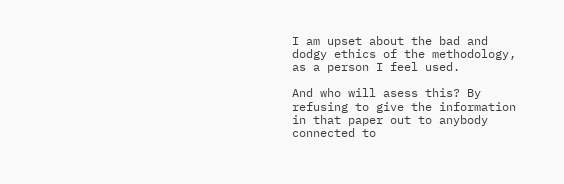I am upset about the bad and dodgy ethics of the methodology, as a person I feel used.

And who will asess this? By refusing to give the information in that paper out to anybody connected to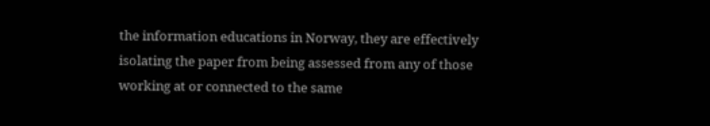the information educations in Norway, they are effectively isolating the paper from being assessed from any of those working at or connected to the same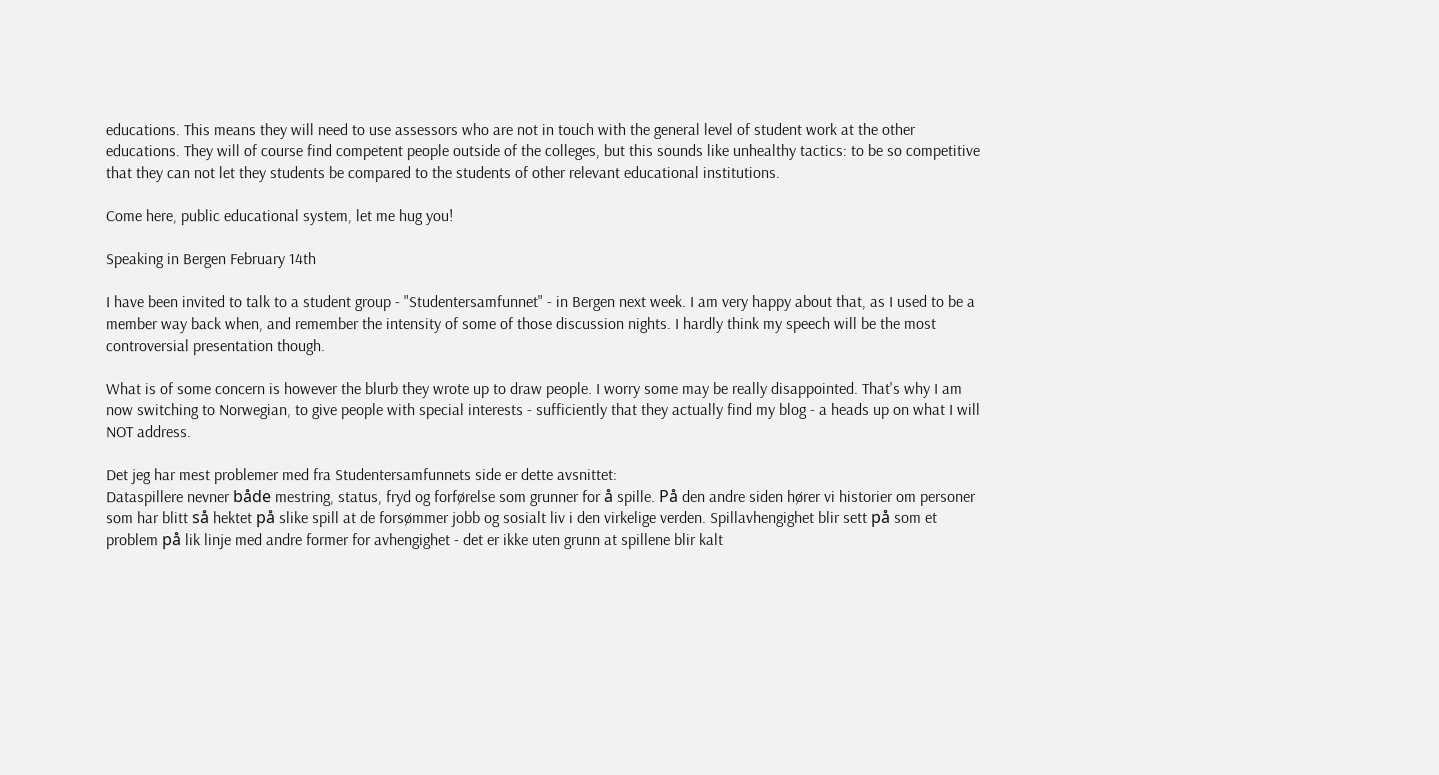educations. This means they will need to use assessors who are not in touch with the general level of student work at the other educations. They will of course find competent people outside of the colleges, but this sounds like unhealthy tactics: to be so competitive that they can not let they students be compared to the students of other relevant educational institutions.

Come here, public educational system, let me hug you!

Speaking in Bergen February 14th

I have been invited to talk to a student group - "Studentersamfunnet" - in Bergen next week. I am very happy about that, as I used to be a member way back when, and remember the intensity of some of those discussion nights. I hardly think my speech will be the most controversial presentation though.

What is of some concern is however the blurb they wrote up to draw people. I worry some may be really disappointed. That's why I am now switching to Norwegian, to give people with special interests - sufficiently that they actually find my blog - a heads up on what I will NOT address.

Det jeg har mest problemer med fra Studentersamfunnets side er dette avsnittet:
Dataspillere nevner både mestring, status, fryd og forførelse som grunner for å spille. På den andre siden hører vi historier om personer som har blitt så hektet på slike spill at de forsømmer jobb og sosialt liv i den virkelige verden. Spillavhengighet blir sett på som et problem på lik linje med andre former for avhengighet - det er ikke uten grunn at spillene blir kalt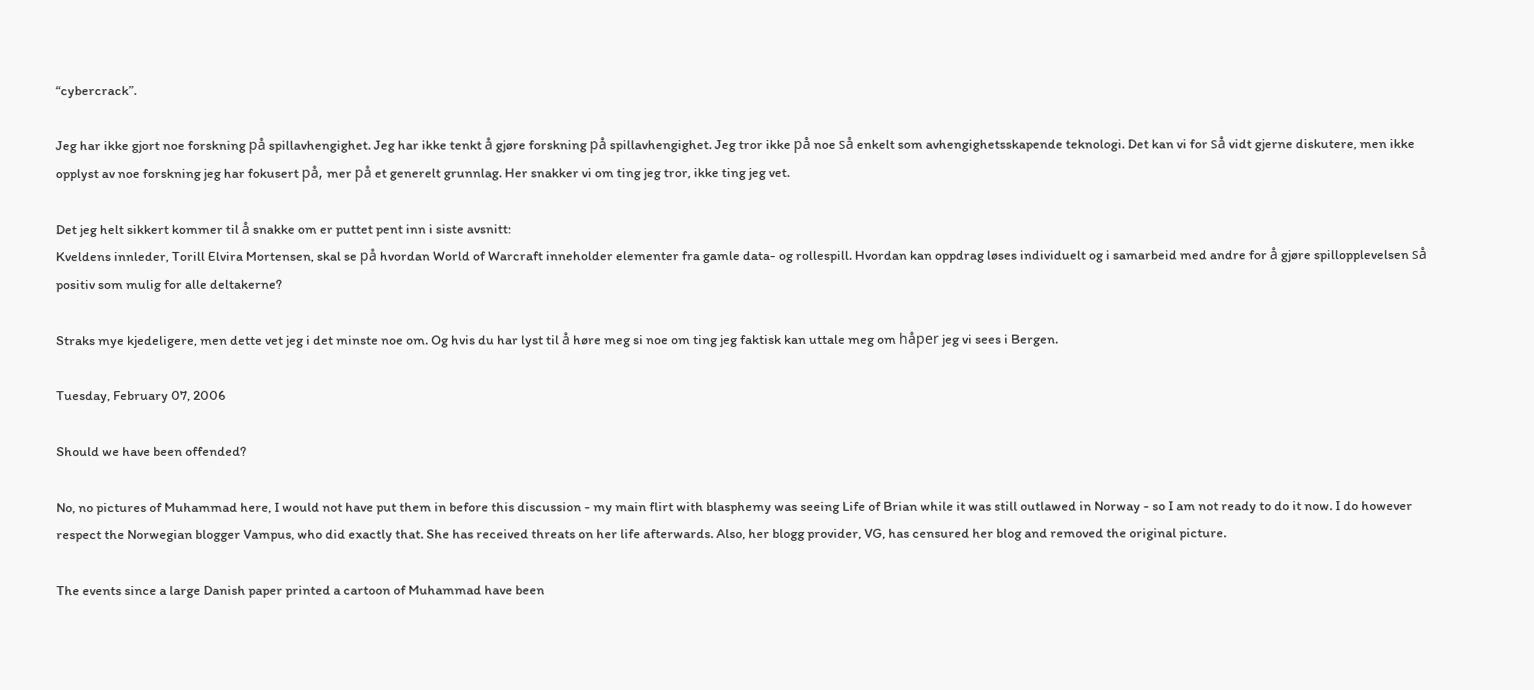“cybercrack”.

Jeg har ikke gjort noe forskning på spillavhengighet. Jeg har ikke tenkt å gjøre forskning på spillavhengighet. Jeg tror ikke på noe så enkelt som avhengighetsskapende teknologi. Det kan vi for så vidt gjerne diskutere, men ikke opplyst av noe forskning jeg har fokusert på, mer på et generelt grunnlag. Her snakker vi om ting jeg tror, ikke ting jeg vet.

Det jeg helt sikkert kommer til å snakke om er puttet pent inn i siste avsnitt:
Kveldens innleder, Torill Elvira Mortensen, skal se på hvordan World of Warcraft inneholder elementer fra gamle data- og rollespill. Hvordan kan oppdrag løses individuelt og i samarbeid med andre for å gjøre spillopplevelsen så positiv som mulig for alle deltakerne?

Straks mye kjedeligere, men dette vet jeg i det minste noe om. Og hvis du har lyst til å høre meg si noe om ting jeg faktisk kan uttale meg om håper jeg vi sees i Bergen.

Tuesday, February 07, 2006

Should we have been offended?

No, no pictures of Muhammad here, I would not have put them in before this discussion - my main flirt with blasphemy was seeing Life of Brian while it was still outlawed in Norway - so I am not ready to do it now. I do however respect the Norwegian blogger Vampus, who did exactly that. She has received threats on her life afterwards. Also, her blogg provider, VG, has censured her blog and removed the original picture.

The events since a large Danish paper printed a cartoon of Muhammad have been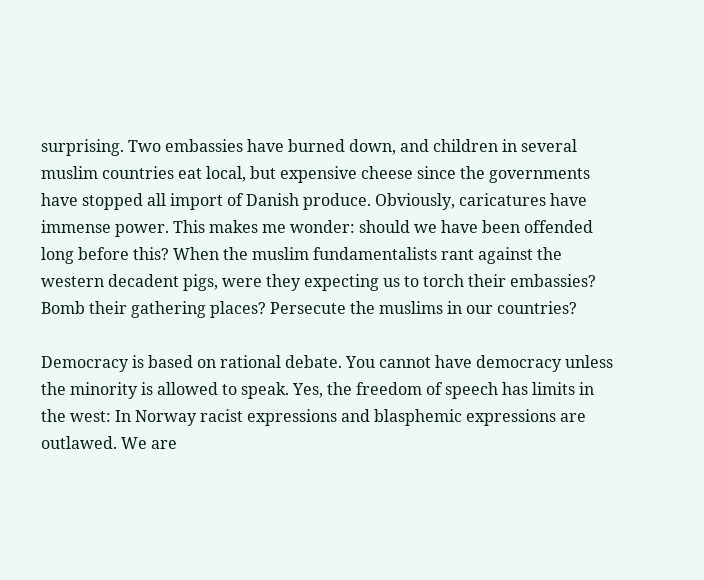surprising. Two embassies have burned down, and children in several muslim countries eat local, but expensive cheese since the governments have stopped all import of Danish produce. Obviously, caricatures have immense power. This makes me wonder: should we have been offended long before this? When the muslim fundamentalists rant against the western decadent pigs, were they expecting us to torch their embassies? Bomb their gathering places? Persecute the muslims in our countries?

Democracy is based on rational debate. You cannot have democracy unless the minority is allowed to speak. Yes, the freedom of speech has limits in the west: In Norway racist expressions and blasphemic expressions are outlawed. We are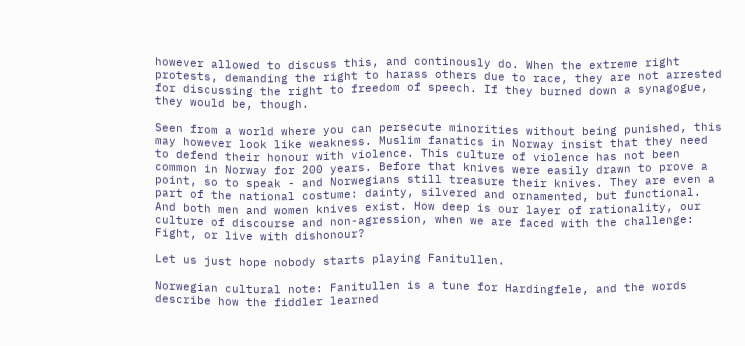however allowed to discuss this, and continously do. When the extreme right protests, demanding the right to harass others due to race, they are not arrested for discussing the right to freedom of speech. If they burned down a synagogue, they would be, though.

Seen from a world where you can persecute minorities without being punished, this may however look like weakness. Muslim fanatics in Norway insist that they need to defend their honour with violence. This culture of violence has not been common in Norway for 200 years. Before that knives were easily drawn to prove a point, so to speak - and Norwegians still treasure their knives. They are even a part of the national costume: dainty, silvered and ornamented, but functional. And both men and women knives exist. How deep is our layer of rationality, our culture of discourse and non-agression, when we are faced with the challenge: Fight, or live with dishonour?

Let us just hope nobody starts playing Fanitullen.

Norwegian cultural note: Fanitullen is a tune for Hardingfele, and the words describe how the fiddler learned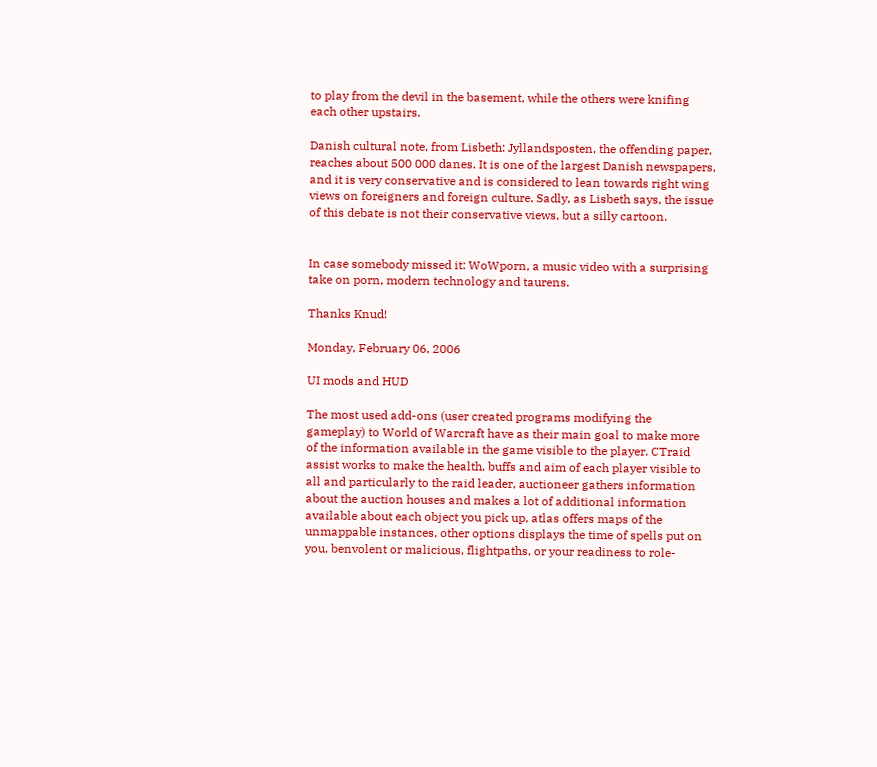to play from the devil in the basement, while the others were knifing each other upstairs.

Danish cultural note, from Lisbeth: Jyllandsposten, the offending paper, reaches about 500 000 danes. It is one of the largest Danish newspapers, and it is very conservative and is considered to lean towards right wing views on foreigners and foreign culture. Sadly, as Lisbeth says, the issue of this debate is not their conservative views, but a silly cartoon.


In case somebody missed it: WoWporn, a music video with a surprising take on porn, modern technology and taurens.

Thanks Knud!

Monday, February 06, 2006

UI mods and HUD

The most used add-ons (user created programs modifying the gameplay) to World of Warcraft have as their main goal to make more of the information available in the game visible to the player. CTraid assist works to make the health, buffs and aim of each player visible to all and particularly to the raid leader, auctioneer gathers information about the auction houses and makes a lot of additional information available about each object you pick up, atlas offers maps of the unmappable instances, other options displays the time of spells put on you, benvolent or malicious, flightpaths, or your readiness to role-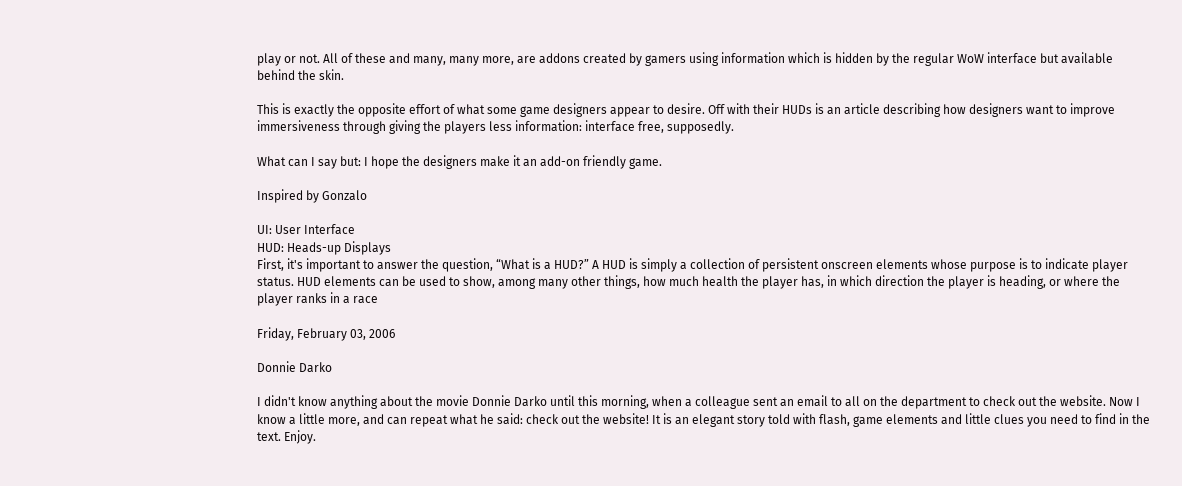play or not. All of these and many, many more, are addons created by gamers using information which is hidden by the regular WoW interface but available behind the skin.

This is exactly the opposite effort of what some game designers appear to desire. Off with their HUDs is an article describing how designers want to improve immersiveness through giving the players less information: interface free, supposedly.

What can I say but: I hope the designers make it an add-on friendly game.

Inspired by Gonzalo

UI: User Interface
HUD: Heads-up Displays
First, it's important to answer the question, “What is a HUD?” A HUD is simply a collection of persistent onscreen elements whose purpose is to indicate player status. HUD elements can be used to show, among many other things, how much health the player has, in which direction the player is heading, or where the player ranks in a race

Friday, February 03, 2006

Donnie Darko

I didn't know anything about the movie Donnie Darko until this morning, when a colleague sent an email to all on the department to check out the website. Now I know a little more, and can repeat what he said: check out the website! It is an elegant story told with flash, game elements and little clues you need to find in the text. Enjoy.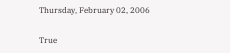Thursday, February 02, 2006

True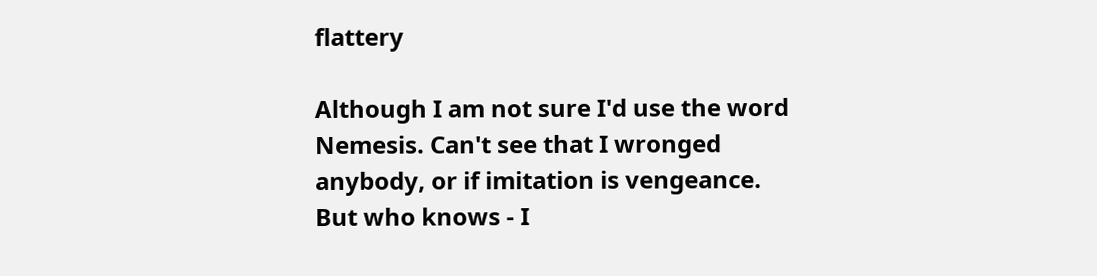flattery

Although I am not sure I'd use the word Nemesis. Can't see that I wronged anybody, or if imitation is vengeance. But who knows - I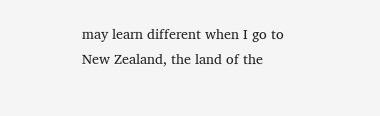may learn different when I go to New Zealand, the land of the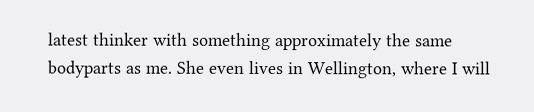latest thinker with something approximately the same bodyparts as me. She even lives in Wellington, where I will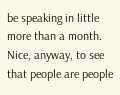be speaking in little more than a month. Nice, anyway, to see that people are people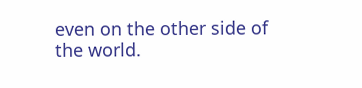even on the other side of the world.